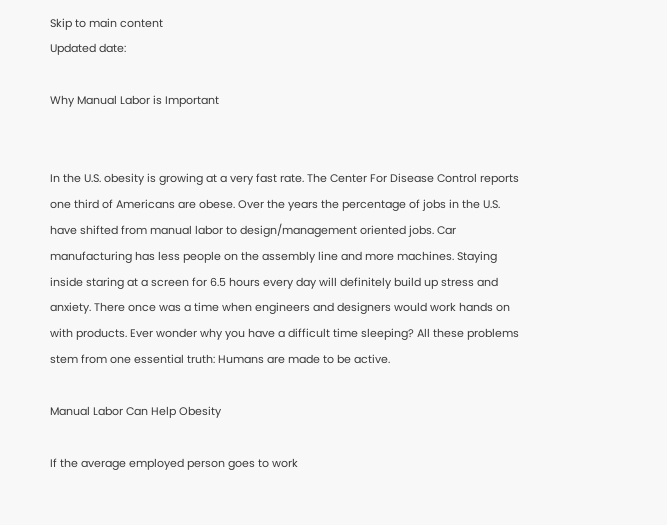Skip to main content
Updated date:

Why Manual Labor is Important


In the U.S. obesity is growing at a very fast rate. The Center For Disease Control reports one third of Americans are obese. Over the years the percentage of jobs in the U.S. have shifted from manual labor to design/management oriented jobs. Car manufacturing has less people on the assembly line and more machines. Staying inside staring at a screen for 6.5 hours every day will definitely build up stress and anxiety. There once was a time when engineers and designers would work hands on with products. Ever wonder why you have a difficult time sleeping? All these problems stem from one essential truth: Humans are made to be active.

Manual Labor Can Help Obesity

If the average employed person goes to work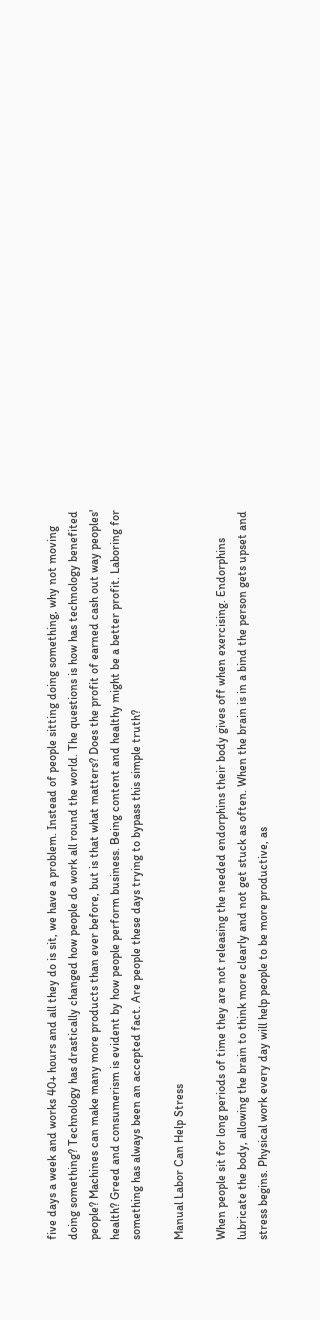five days a week and works 40+ hours and all they do is sit, we have a problem. Instead of people sitting doing something, why not moving doing something? Technology has drastically changed how people do work all round the world. The questions is how has technology benefited people? Machines can make many more products than ever before, but is that what matters? Does the profit of earned cash out way peoples' health? Greed and consumerism is evident by how people perform business. Being content and healthy might be a better profit. Laboring for something has always been an accepted fact. Are people these days trying to bypass this simple truth?

Manual Labor Can Help Stress

When people sit for long periods of time they are not releasing the needed endorphins their body gives off when exercising. Endorphins lubricate the body, allowing the brain to think more clearly and not get stuck as often. When the brain is in a bind the person gets upset and stress begins. Physical work every day will help people to be more productive, as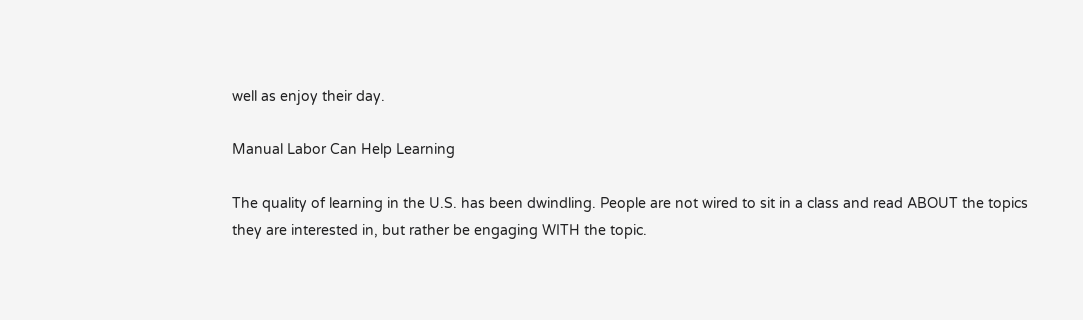well as enjoy their day.

Manual Labor Can Help Learning

The quality of learning in the U.S. has been dwindling. People are not wired to sit in a class and read ABOUT the topics they are interested in, but rather be engaging WITH the topic.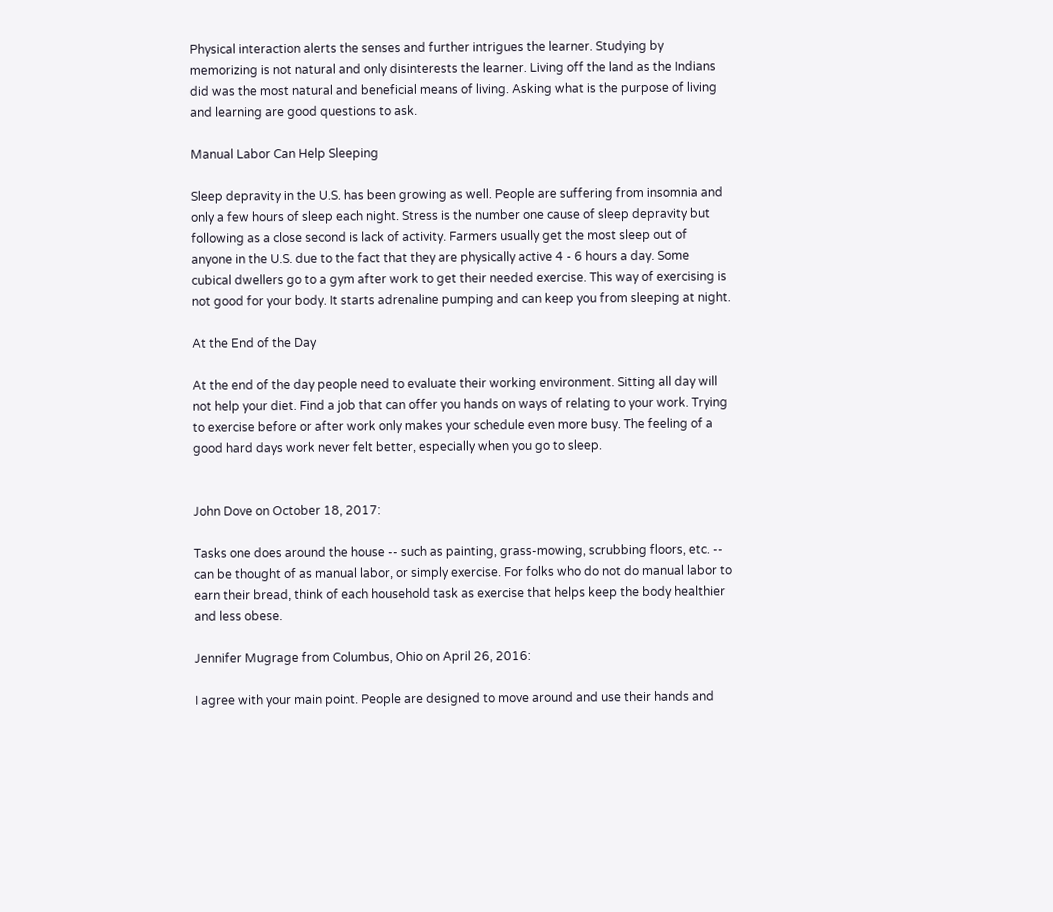Physical interaction alerts the senses and further intrigues the learner. Studying by memorizing is not natural and only disinterests the learner. Living off the land as the Indians did was the most natural and beneficial means of living. Asking what is the purpose of living and learning are good questions to ask.

Manual Labor Can Help Sleeping

Sleep depravity in the U.S. has been growing as well. People are suffering from insomnia and only a few hours of sleep each night. Stress is the number one cause of sleep depravity but following as a close second is lack of activity. Farmers usually get the most sleep out of anyone in the U.S. due to the fact that they are physically active 4 - 6 hours a day. Some cubical dwellers go to a gym after work to get their needed exercise. This way of exercising is not good for your body. It starts adrenaline pumping and can keep you from sleeping at night.

At the End of the Day

At the end of the day people need to evaluate their working environment. Sitting all day will not help your diet. Find a job that can offer you hands on ways of relating to your work. Trying to exercise before or after work only makes your schedule even more busy. The feeling of a good hard days work never felt better, especially when you go to sleep.


John Dove on October 18, 2017:

Tasks one does around the house -- such as painting, grass-mowing, scrubbing floors, etc. -- can be thought of as manual labor, or simply exercise. For folks who do not do manual labor to earn their bread, think of each household task as exercise that helps keep the body healthier and less obese.

Jennifer Mugrage from Columbus, Ohio on April 26, 2016:

I agree with your main point. People are designed to move around and use their hands and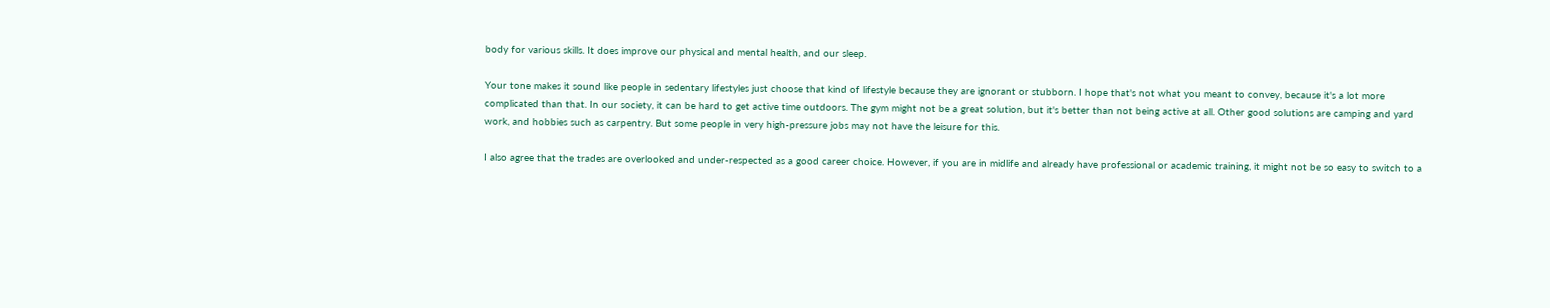body for various skills. It does improve our physical and mental health, and our sleep.

Your tone makes it sound like people in sedentary lifestyles just choose that kind of lifestyle because they are ignorant or stubborn. I hope that's not what you meant to convey, because it's a lot more complicated than that. In our society, it can be hard to get active time outdoors. The gym might not be a great solution, but it's better than not being active at all. Other good solutions are camping and yard work, and hobbies such as carpentry. But some people in very high-pressure jobs may not have the leisure for this.

I also agree that the trades are overlooked and under-respected as a good career choice. However, if you are in midlife and already have professional or academic training, it might not be so easy to switch to a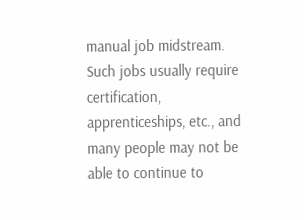manual job midstream. Such jobs usually require certification, apprenticeships, etc., and many people may not be able to continue to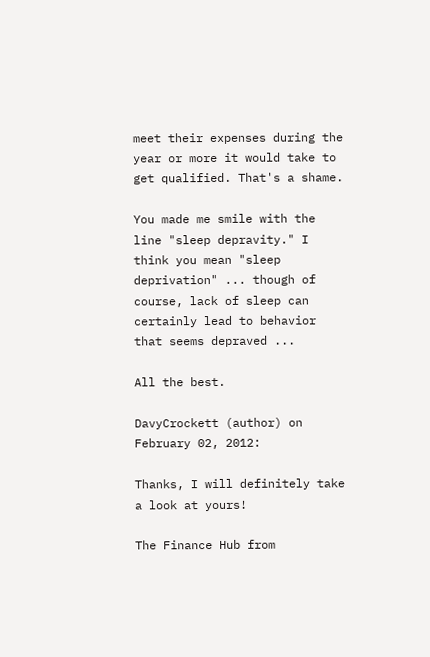meet their expenses during the year or more it would take to get qualified. That's a shame.

You made me smile with the line "sleep depravity." I think you mean "sleep deprivation" ... though of course, lack of sleep can certainly lead to behavior that seems depraved ...

All the best.

DavyCrockett (author) on February 02, 2012:

Thanks, I will definitely take a look at yours!

The Finance Hub from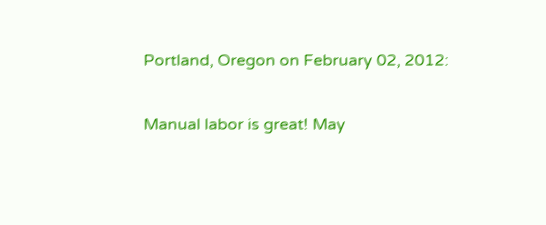Portland, Oregon on February 02, 2012:

Manual labor is great! May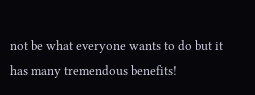not be what everyone wants to do but it has many tremendous benefits!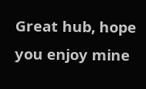Great hub, hope you enjoy mine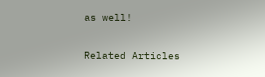as well!

Related Articles